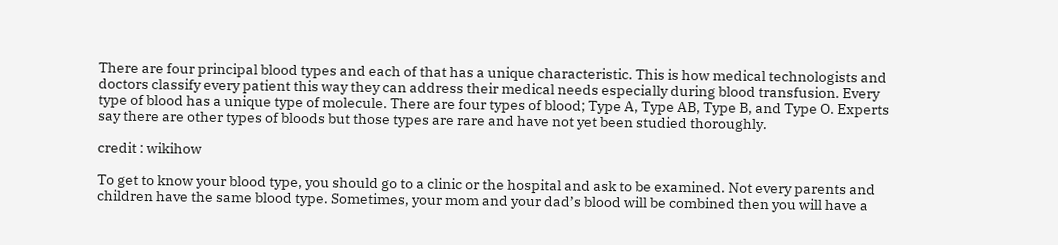There are four principal blood types and each of that has a unique characteristic. This is how medical technologists and doctors classify every patient this way they can address their medical needs especially during blood transfusion. Every type of blood has a unique type of molecule. There are four types of blood; Type A, Type AB, Type B, and Type O. Experts say there are other types of bloods but those types are rare and have not yet been studied thoroughly.

credit : wikihow

To get to know your blood type, you should go to a clinic or the hospital and ask to be examined. Not every parents and children have the same blood type. Sometimes, your mom and your dad’s blood will be combined then you will have a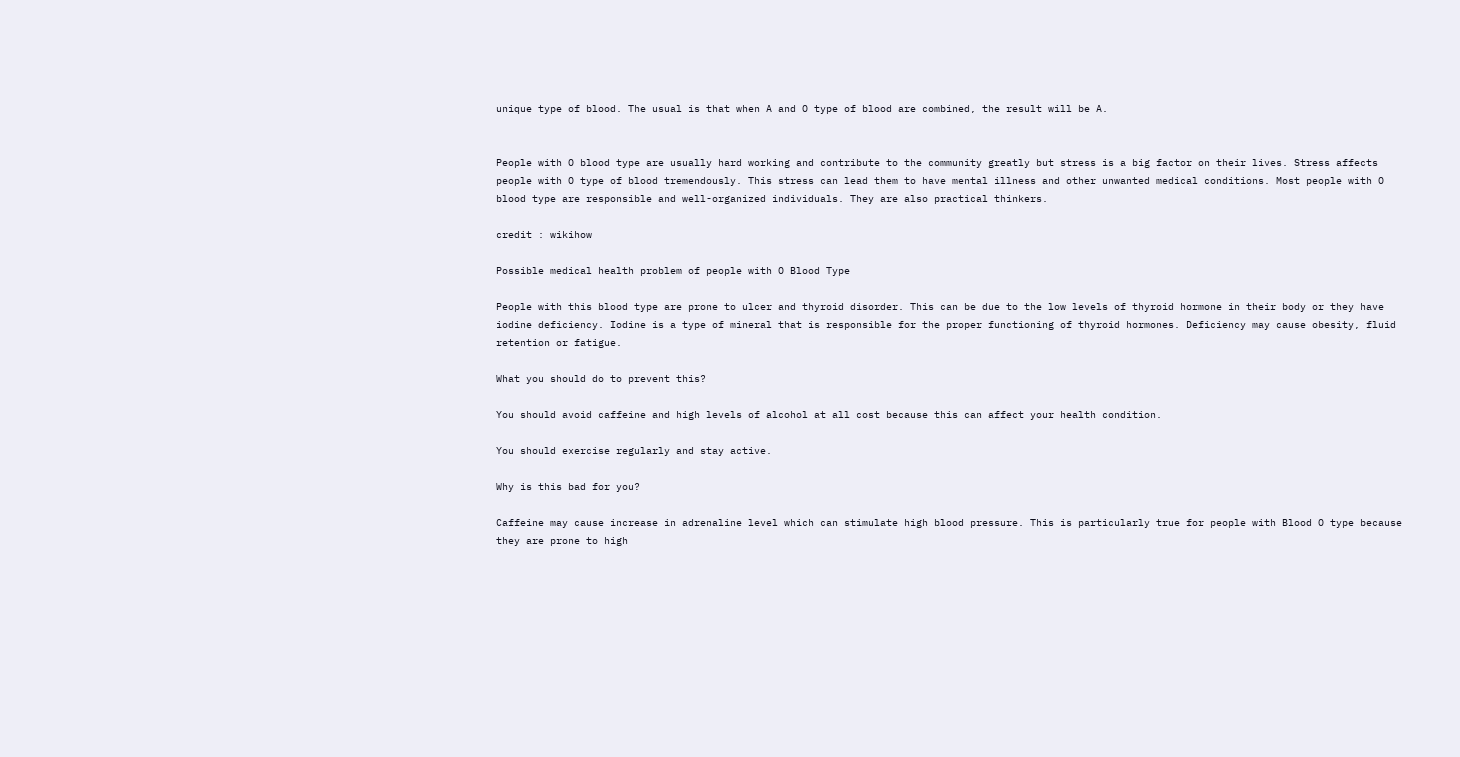unique type of blood. The usual is that when A and O type of blood are combined, the result will be A.


People with O blood type are usually hard working and contribute to the community greatly but stress is a big factor on their lives. Stress affects people with O type of blood tremendously. This stress can lead them to have mental illness and other unwanted medical conditions. Most people with O blood type are responsible and well-organized individuals. They are also practical thinkers.

credit : wikihow

Possible medical health problem of people with O Blood Type

People with this blood type are prone to ulcer and thyroid disorder. This can be due to the low levels of thyroid hormone in their body or they have iodine deficiency. Iodine is a type of mineral that is responsible for the proper functioning of thyroid hormones. Deficiency may cause obesity, fluid retention or fatigue.

What you should do to prevent this?

You should avoid caffeine and high levels of alcohol at all cost because this can affect your health condition.

You should exercise regularly and stay active.

Why is this bad for you?

Caffeine may cause increase in adrenaline level which can stimulate high blood pressure. This is particularly true for people with Blood O type because they are prone to high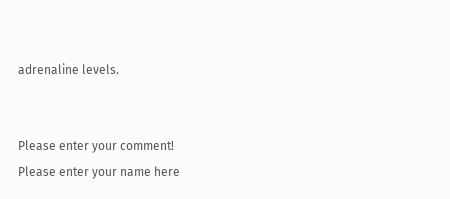adrenaline levels.


Please enter your comment!
Please enter your name here